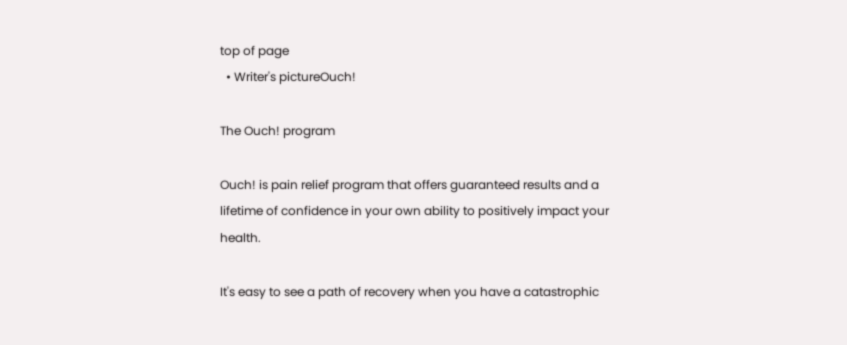top of page
  • Writer's pictureOuch!

The Ouch! program

Ouch! is pain relief program that offers guaranteed results and a lifetime of confidence in your own ability to positively impact your health.

It's easy to see a path of recovery when you have a catastrophic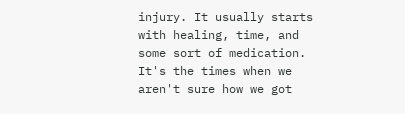injury. It usually starts with healing, time, and some sort of medication. It's the times when we aren't sure how we got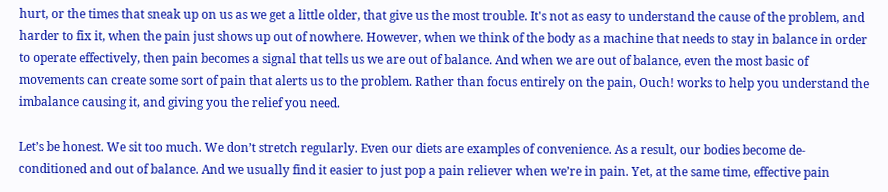hurt, or the times that sneak up on us as we get a little older, that give us the most trouble. It's not as easy to understand the cause of the problem, and harder to fix it, when the pain just shows up out of nowhere. However, when we think of the body as a machine that needs to stay in balance in order to operate effectively, then pain becomes a signal that tells us we are out of balance. And when we are out of balance, even the most basic of movements can create some sort of pain that alerts us to the problem. Rather than focus entirely on the pain, Ouch! works to help you understand the imbalance causing it, and giving you the relief you need.

Let’s be honest. We sit too much. We don’t stretch regularly. Even our diets are examples of convenience. As a result, our bodies become de-conditioned and out of balance. And we usually find it easier to just pop a pain reliever when we’re in pain. Yet, at the same time, effective pain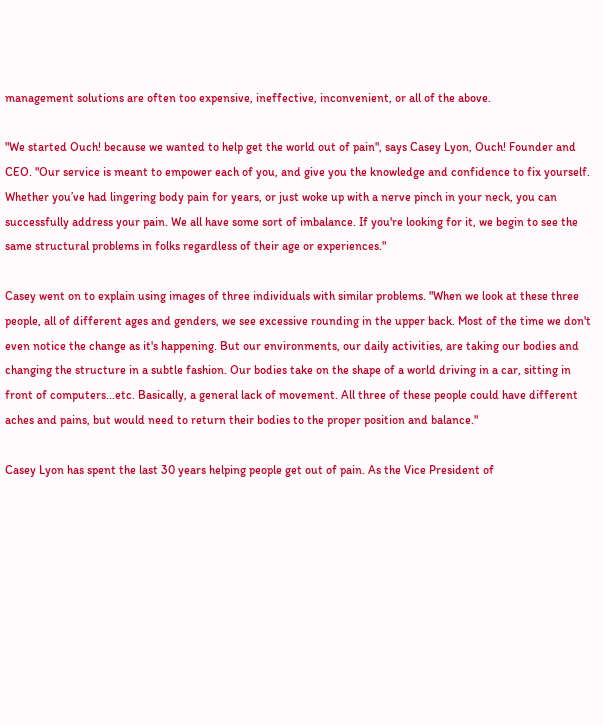management solutions are often too expensive, ineffective, inconvenient, or all of the above.

"We started Ouch! because we wanted to help get the world out of pain", says Casey Lyon, Ouch! Founder and CEO. "Our service is meant to empower each of you, and give you the knowledge and confidence to fix yourself. Whether you’ve had lingering body pain for years, or just woke up with a nerve pinch in your neck, you can successfully address your pain. We all have some sort of imbalance. If you're looking for it, we begin to see the same structural problems in folks regardless of their age or experiences."

Casey went on to explain using images of three individuals with similar problems. "When we look at these three people, all of different ages and genders, we see excessive rounding in the upper back. Most of the time we don't even notice the change as it's happening. But our environments, our daily activities, are taking our bodies and changing the structure in a subtle fashion. Our bodies take on the shape of a world driving in a car, sitting in front of computers...etc. Basically, a general lack of movement. All three of these people could have different aches and pains, but would need to return their bodies to the proper position and balance."

Casey Lyon has spent the last 30 years helping people get out of pain. As the Vice President of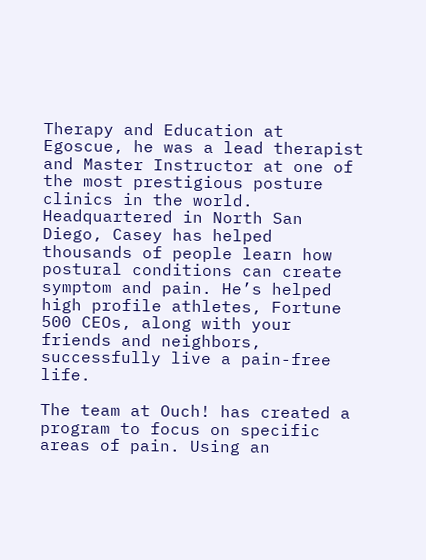Therapy and Education at Egoscue, he was a lead therapist and Master Instructor at one of the most prestigious posture clinics in the world. Headquartered in North San Diego, Casey has helped thousands of people learn how postural conditions can create symptom and pain. He’s helped high profile athletes, Fortune 500 CEOs, along with your friends and neighbors, successfully live a pain-free life.

The team at Ouch! has created a program to focus on specific areas of pain. Using an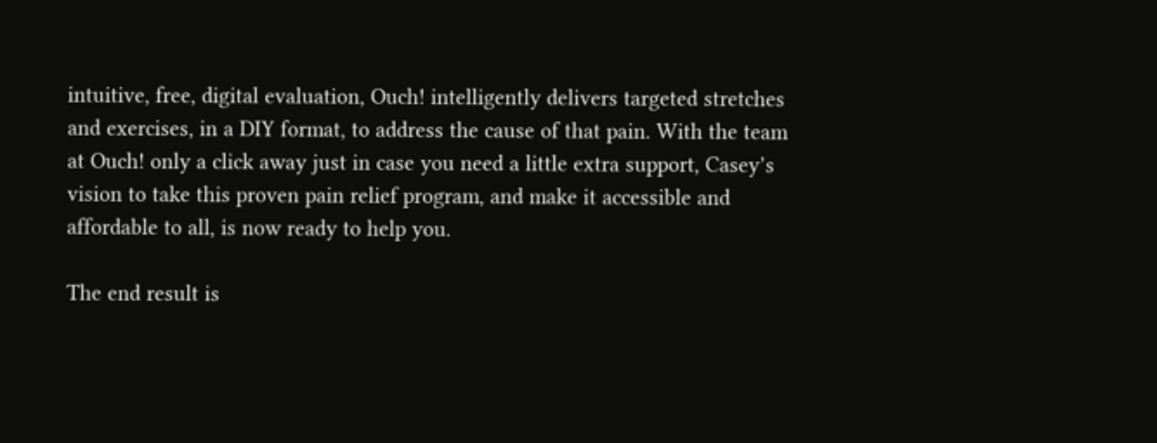intuitive, free, digital evaluation, Ouch! intelligently delivers targeted stretches and exercises, in a DIY format, to address the cause of that pain. With the team at Ouch! only a click away just in case you need a little extra support, Casey’s vision to take this proven pain relief program, and make it accessible and affordable to all, is now ready to help you.

The end result is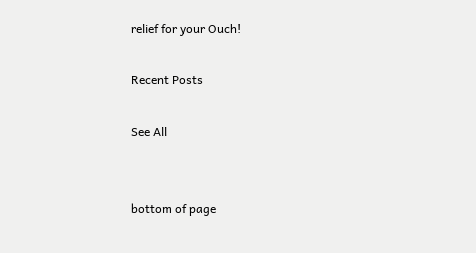relief for your Ouch!

Recent Posts

See All


bottom of page